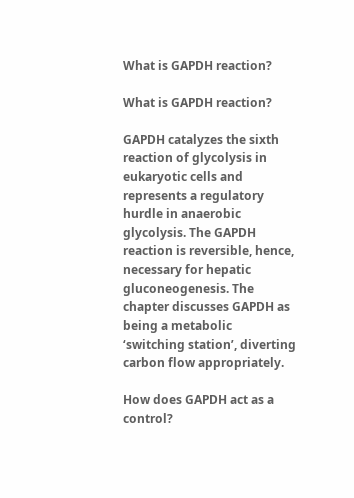What is GAPDH reaction?

What is GAPDH reaction?

GAPDH catalyzes the sixth reaction of glycolysis in eukaryotic cells and represents a regulatory hurdle in anaerobic glycolysis. The GAPDH reaction is reversible, hence, necessary for hepatic gluconeogenesis. The chapter discusses GAPDH as being a metabolic ‘switching station’, diverting carbon flow appropriately.

How does GAPDH act as a control?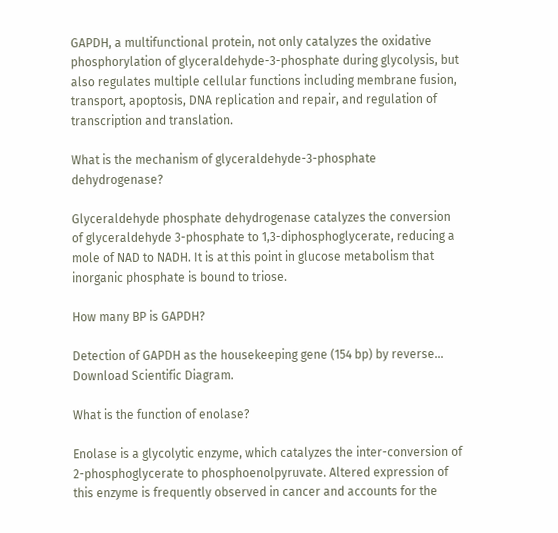GAPDH, a multifunctional protein, not only catalyzes the oxidative phosphorylation of glyceraldehyde-3-phosphate during glycolysis, but also regulates multiple cellular functions including membrane fusion, transport, apoptosis, DNA replication and repair, and regulation of transcription and translation.

What is the mechanism of glyceraldehyde-3-phosphate dehydrogenase?

Glyceraldehyde phosphate dehydrogenase catalyzes the conversion of glyceraldehyde 3-phosphate to 1,3-diphosphoglycerate, reducing a mole of NAD to NADH. It is at this point in glucose metabolism that inorganic phosphate is bound to triose.

How many BP is GAPDH?

Detection of GAPDH as the housekeeping gene (154 bp) by reverse… Download Scientific Diagram.

What is the function of enolase?

Enolase is a glycolytic enzyme, which catalyzes the inter-conversion of 2-phosphoglycerate to phosphoenolpyruvate. Altered expression of this enzyme is frequently observed in cancer and accounts for the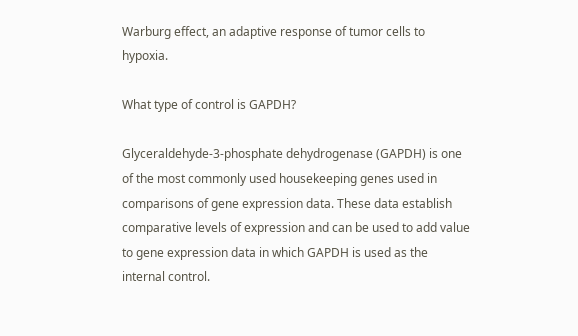Warburg effect, an adaptive response of tumor cells to hypoxia.

What type of control is GAPDH?

Glyceraldehyde-3-phosphate dehydrogenase (GAPDH) is one of the most commonly used housekeeping genes used in comparisons of gene expression data. These data establish comparative levels of expression and can be used to add value to gene expression data in which GAPDH is used as the internal control.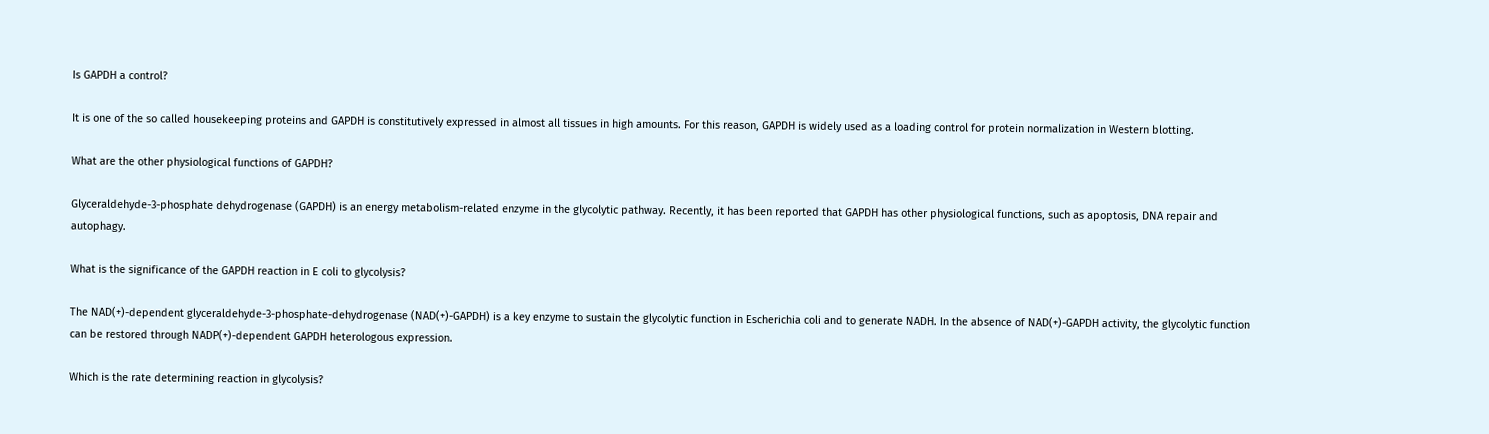Is GAPDH a control?

It is one of the so called housekeeping proteins and GAPDH is constitutively expressed in almost all tissues in high amounts. For this reason, GAPDH is widely used as a loading control for protein normalization in Western blotting.

What are the other physiological functions of GAPDH?

Glyceraldehyde-3-phosphate dehydrogenase (GAPDH) is an energy metabolism-related enzyme in the glycolytic pathway. Recently, it has been reported that GAPDH has other physiological functions, such as apoptosis, DNA repair and autophagy.

What is the significance of the GAPDH reaction in E coli to glycolysis?

The NAD(+)-dependent glyceraldehyde-3-phosphate-dehydrogenase (NAD(+)-GAPDH) is a key enzyme to sustain the glycolytic function in Escherichia coli and to generate NADH. In the absence of NAD(+)-GAPDH activity, the glycolytic function can be restored through NADP(+)-dependent GAPDH heterologous expression.

Which is the rate determining reaction in glycolysis?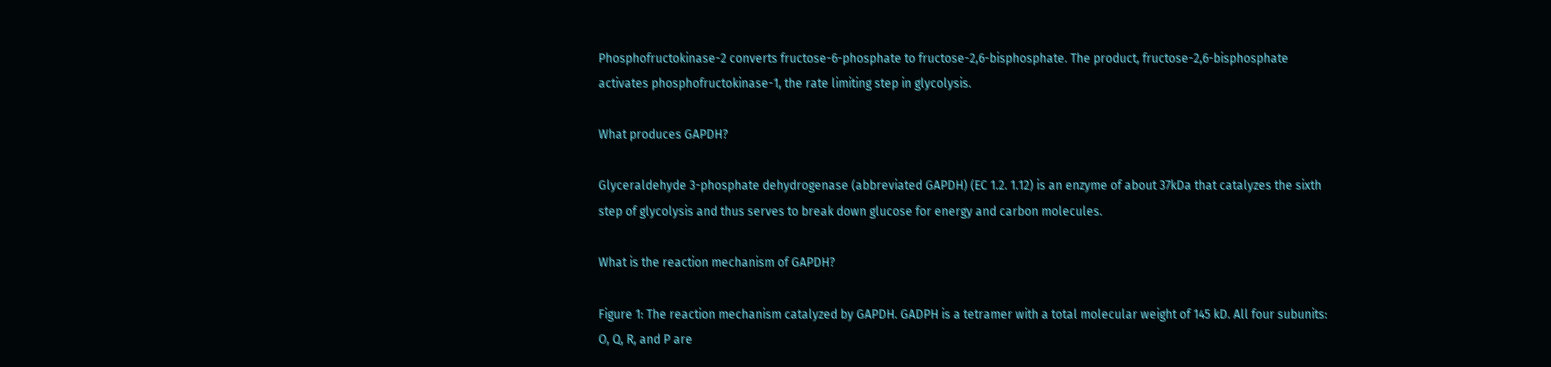Phosphofructokinase-2 converts fructose-6-phosphate to fructose-2,6-bisphosphate. The product, fructose-2,6-bisphosphate activates phosphofructokinase-1, the rate limiting step in glycolysis.

What produces GAPDH?

Glyceraldehyde 3-phosphate dehydrogenase (abbreviated GAPDH) (EC 1.2. 1.12) is an enzyme of about 37kDa that catalyzes the sixth step of glycolysis and thus serves to break down glucose for energy and carbon molecules.

What is the reaction mechanism of GAPDH?

Figure 1: The reaction mechanism catalyzed by GAPDH. GADPH is a tetramer with a total molecular weight of 145 kD. All four subunits: O, Q, R, and P are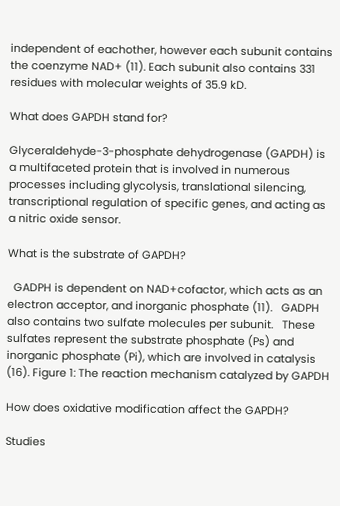independent of eachother, however each subunit contains the coenzyme NAD+ (11). Each subunit also contains 331 residues with molecular weights of 35.9 kD.

What does GAPDH stand for?

Glyceraldehyde-3-phosphate dehydrogenase (GAPDH) is a multifaceted protein that is involved in numerous processes including glycolysis, translational silencing, transcriptional regulation of specific genes, and acting as a nitric oxide sensor.

What is the substrate of GAPDH?

  GADPH is dependent on NAD+cofactor, which acts as an electron acceptor, and inorganic phosphate (11).   GADPH also contains two sulfate molecules per subunit.   These sulfates represent the substrate phosphate (Ps) and inorganic phosphate (Pi), which are involved in catalysis (16). Figure 1: The reaction mechanism catalyzed by GAPDH

How does oxidative modification affect the GAPDH?

Studies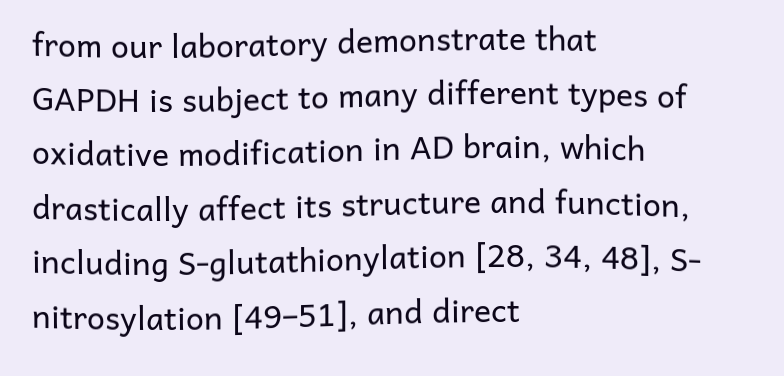from our laboratory demonstrate that GAPDH is subject to many different types of oxidative modification in AD brain, which drastically affect its structure and function, including S-glutathionylation [28, 34, 48], S-nitrosylation [49–51], and direct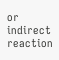or indirect reaction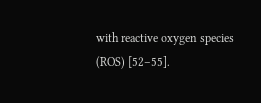with reactive oxygen species (ROS) [52–55].